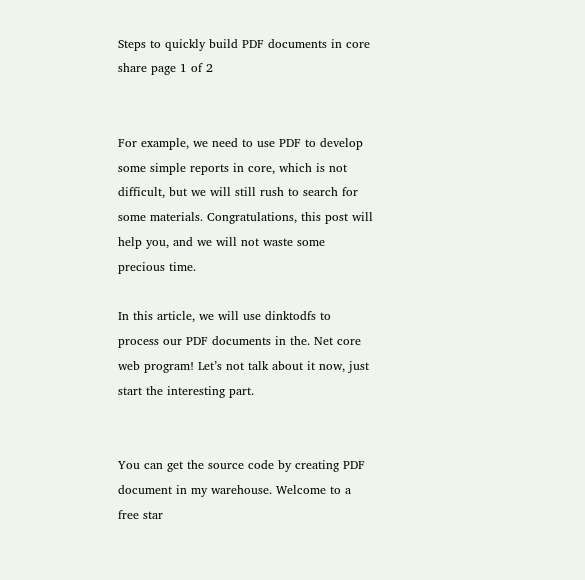Steps to quickly build PDF documents in core share page 1 of 2


For example, we need to use PDF to develop some simple reports in core, which is not difficult, but we will still rush to search for some materials. Congratulations, this post will help you, and we will not waste some precious time.

In this article, we will use dinktodfs to process our PDF documents in the. Net core web program! Let’s not talk about it now, just start the interesting part.


You can get the source code by creating PDF document in my warehouse. Welcome to a free star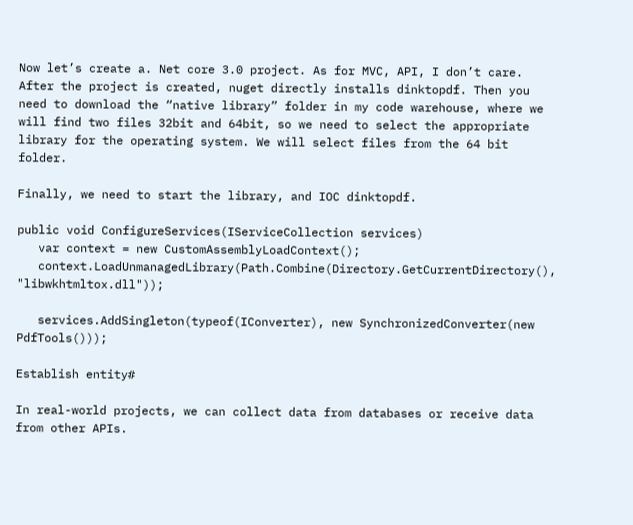Now let’s create a. Net core 3.0 project. As for MVC, API, I don’t care. After the project is created, nuget directly installs dinktopdf. Then you need to download the “native library” folder in my code warehouse, where we will find two files 32bit and 64bit, so we need to select the appropriate library for the operating system. We will select files from the 64 bit folder.

Finally, we need to start the library, and IOC dinktopdf.

public void ConfigureServices(IServiceCollection services)
   var context = new CustomAssemblyLoadContext();
   context.LoadUnmanagedLibrary(Path.Combine(Directory.GetCurrentDirectory(), "libwkhtmltox.dll"));

   services.AddSingleton(typeof(IConverter), new SynchronizedConverter(new PdfTools()));

Establish entity#

In real-world projects, we can collect data from databases or receive data from other APIs.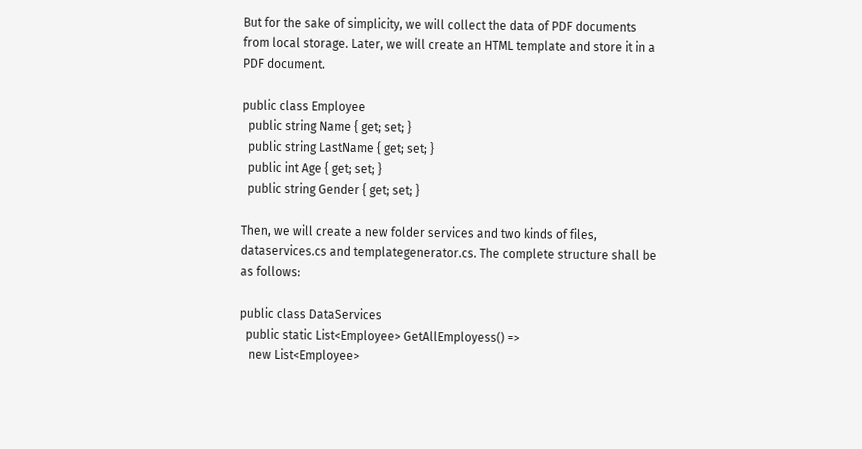But for the sake of simplicity, we will collect the data of PDF documents from local storage. Later, we will create an HTML template and store it in a PDF document.

public class Employee
  public string Name { get; set; }
  public string LastName { get; set; }
  public int Age { get; set; }
  public string Gender { get; set; }

Then, we will create a new folder services and two kinds of files, dataservices.cs and templategenerator.cs. The complete structure shall be as follows:

public class DataServices
  public static List<Employee> GetAllEmployess() =>
   new List<Employee>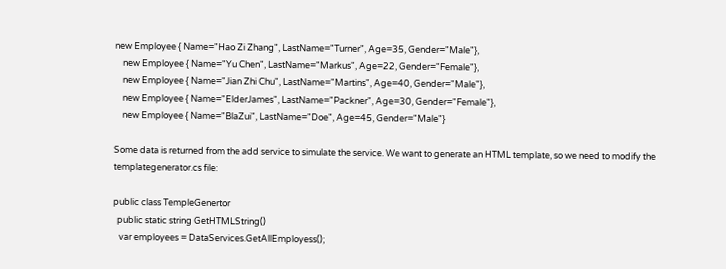new Employee { Name="Hao Zi Zhang", LastName="Turner", Age=35, Gender="Male"},
    new Employee { Name="Yu Chen", LastName="Markus", Age=22, Gender="Female"},
    new Employee { Name="Jian Zhi Chu", LastName="Martins", Age=40, Gender="Male"},
    new Employee { Name="ElderJames", LastName="Packner", Age=30, Gender="Female"},
    new Employee { Name="BlaZui", LastName="Doe", Age=45, Gender="Male"}

Some data is returned from the add service to simulate the service. We want to generate an HTML template, so we need to modify the templategenerator.cs file:

public class TempleGenertor
  public static string GetHTMLString()
   var employees = DataServices.GetAllEmployess();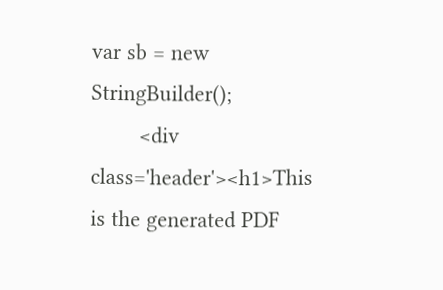var sb = new StringBuilder();
        <div class='header'><h1>This is the generated PDF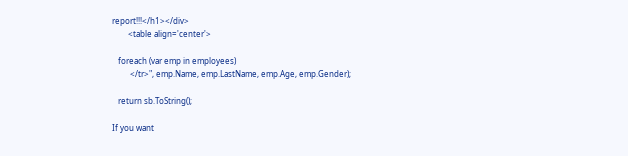report!!!</h1></div>
        <table align='center'>

   foreach (var emp in employees)
         </tr>", emp.Name, emp.LastName, emp.Age, emp.Gender);

   return sb.ToString();

If you want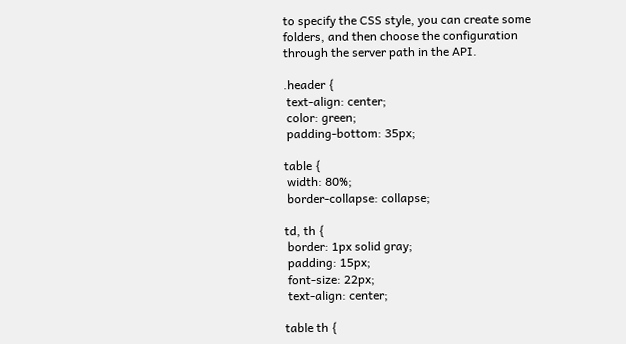to specify the CSS style, you can create some folders, and then choose the configuration through the server path in the API.

.header {
 text-align: center;
 color: green;
 padding-bottom: 35px;

table {
 width: 80%;
 border-collapse: collapse;

td, th {
 border: 1px solid gray;
 padding: 15px;
 font-size: 22px;
 text-align: center;

table th {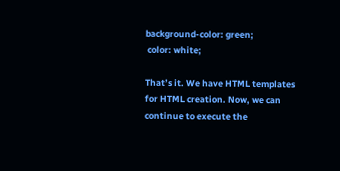background-color: green;
 color: white;

That’s it. We have HTML templates for HTML creation. Now, we can continue to execute the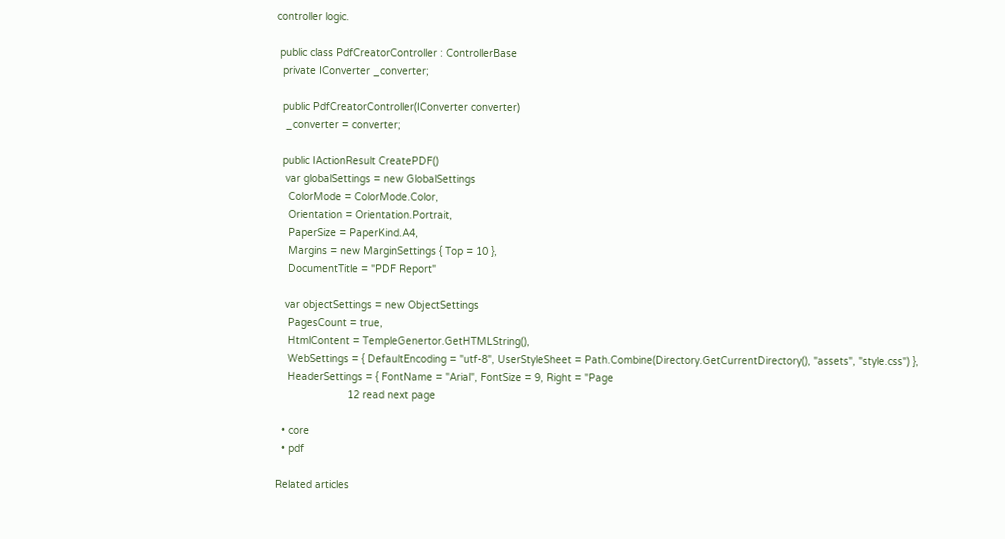controller logic.

 public class PdfCreatorController : ControllerBase
  private IConverter _converter;

  public PdfCreatorController(IConverter converter)
   _converter = converter;

  public IActionResult CreatePDF()
   var globalSettings = new GlobalSettings
    ColorMode = ColorMode.Color,
    Orientation = Orientation.Portrait,
    PaperSize = PaperKind.A4,
    Margins = new MarginSettings { Top = 10 },
    DocumentTitle = "PDF Report"

   var objectSettings = new ObjectSettings
    PagesCount = true,
    HtmlContent = TempleGenertor.GetHTMLString(),
    WebSettings = { DefaultEncoding = "utf-8", UserStyleSheet = Path.Combine(Directory.GetCurrentDirectory(), "assets", "style.css") },
    HeaderSettings = { FontName = "Arial", FontSize = 9, Right = "Page
                        12 read next page

  • core
  • pdf

Related articles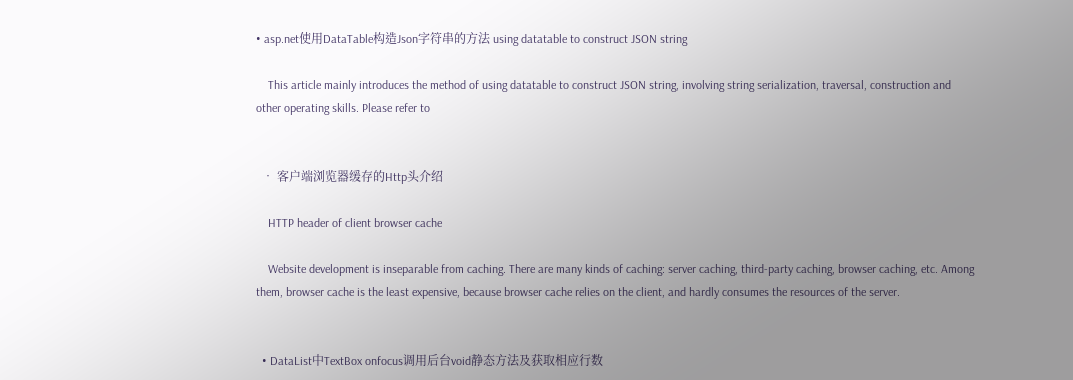• asp.net使用DataTable构造Json字符串的方法 using datatable to construct JSON string

    This article mainly introduces the method of using datatable to construct JSON string, involving string serialization, traversal, construction and other operating skills. Please refer to


  • 客户端浏览器缓存的Http头介绍

    HTTP header of client browser cache

    Website development is inseparable from caching. There are many kinds of caching: server caching, third-party caching, browser caching, etc. Among them, browser cache is the least expensive, because browser cache relies on the client, and hardly consumes the resources of the server.


  • DataList中TextBox onfocus调用后台void静态方法及获取相应行数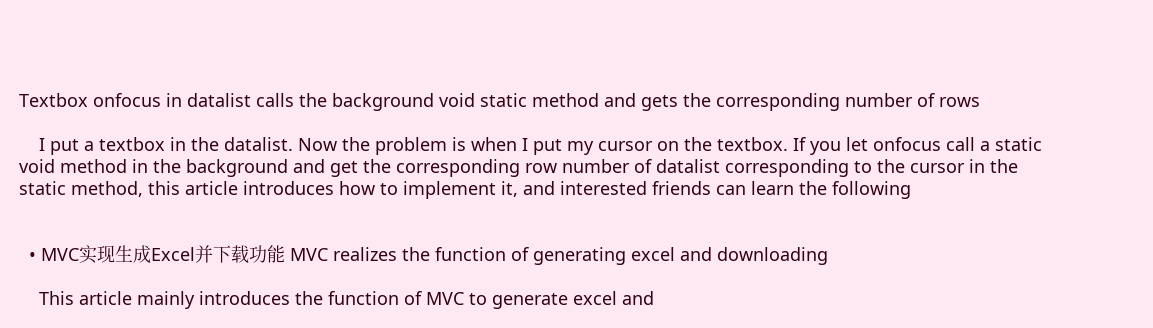Textbox onfocus in datalist calls the background void static method and gets the corresponding number of rows

    I put a textbox in the datalist. Now the problem is when I put my cursor on the textbox. If you let onfocus call a static void method in the background and get the corresponding row number of datalist corresponding to the cursor in the static method, this article introduces how to implement it, and interested friends can learn the following


  • MVC实现生成Excel并下载功能 MVC realizes the function of generating excel and downloading

    This article mainly introduces the function of MVC to generate excel and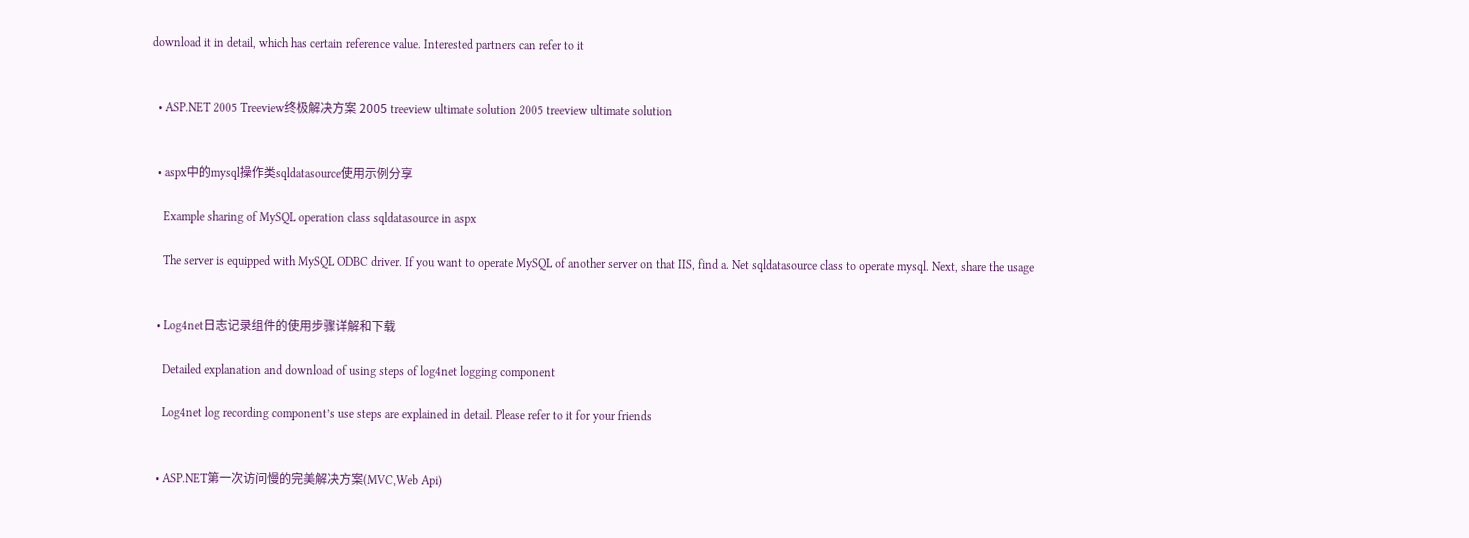download it in detail, which has certain reference value. Interested partners can refer to it


  • ASP.NET 2005 Treeview终极解决方案 2005 treeview ultimate solution 2005 treeview ultimate solution


  • aspx中的mysql操作类sqldatasource使用示例分享

    Example sharing of MySQL operation class sqldatasource in aspx

    The server is equipped with MySQL ODBC driver. If you want to operate MySQL of another server on that IIS, find a. Net sqldatasource class to operate mysql. Next, share the usage


  • Log4net日志记录组件的使用步骤详解和下载

    Detailed explanation and download of using steps of log4net logging component

    Log4net log recording component’s use steps are explained in detail. Please refer to it for your friends


  • ASP.NET第一次访问慢的完美解决方案(MVC,Web Api)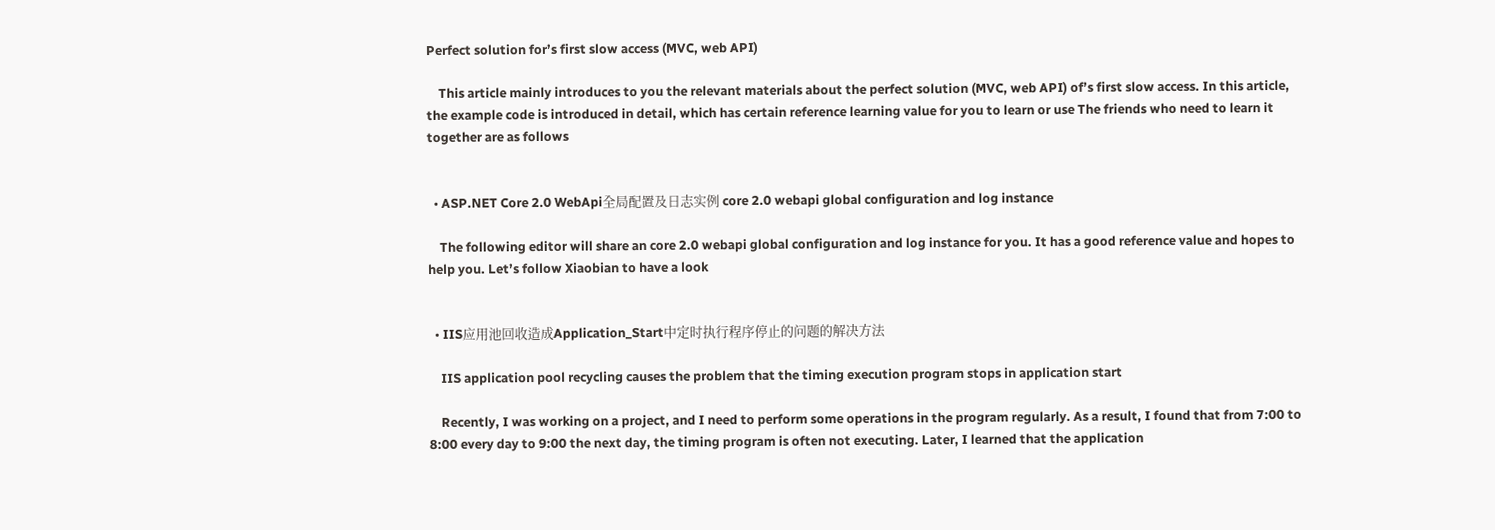Perfect solution for’s first slow access (MVC, web API)

    This article mainly introduces to you the relevant materials about the perfect solution (MVC, web API) of’s first slow access. In this article, the example code is introduced in detail, which has certain reference learning value for you to learn or use The friends who need to learn it together are as follows


  • ASP.NET Core 2.0 WebApi全局配置及日志实例 core 2.0 webapi global configuration and log instance

    The following editor will share an core 2.0 webapi global configuration and log instance for you. It has a good reference value and hopes to help you. Let’s follow Xiaobian to have a look


  • IIS应用池回收造成Application_Start中定时执行程序停止的问题的解决方法

    IIS application pool recycling causes the problem that the timing execution program stops in application start

    Recently, I was working on a project, and I need to perform some operations in the program regularly. As a result, I found that from 7:00 to 8:00 every day to 9:00 the next day, the timing program is often not executing. Later, I learned that the application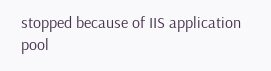stopped because of IIS application pool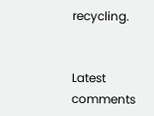recycling.


Latest comments